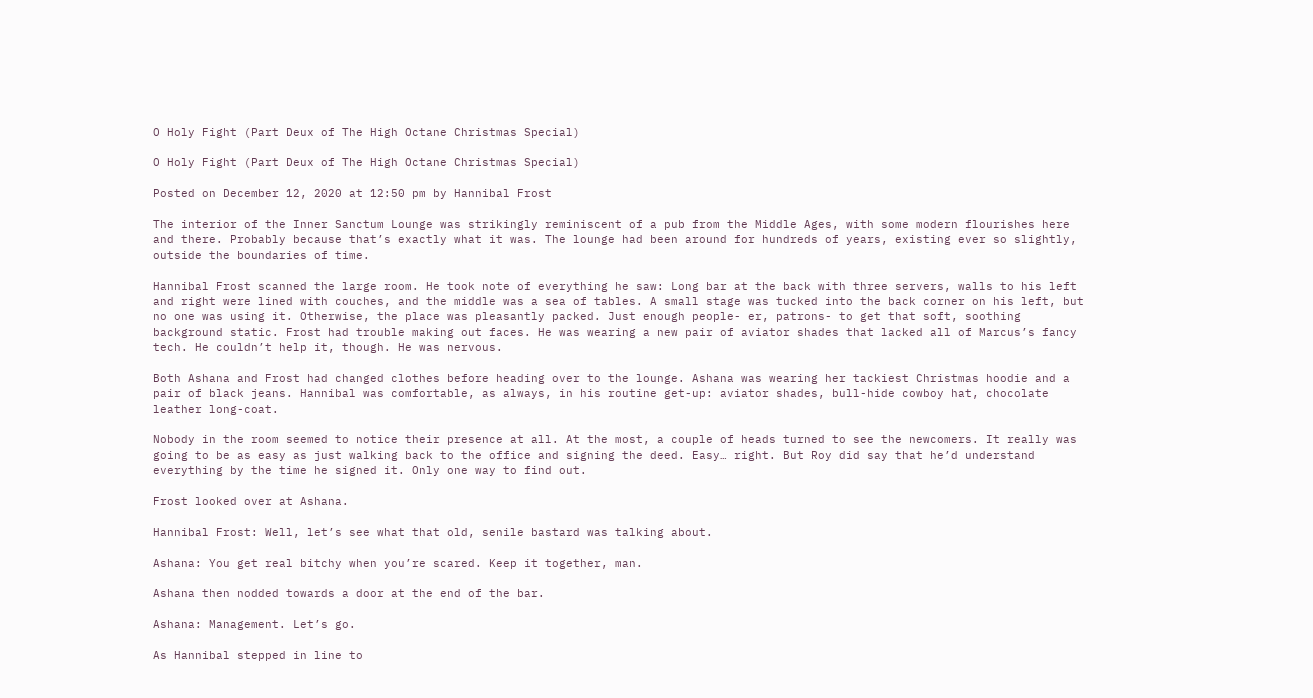O Holy Fight (Part Deux of The High Octane Christmas Special)

O Holy Fight (Part Deux of The High Octane Christmas Special)

Posted on December 12, 2020 at 12:50 pm by Hannibal Frost

The interior of the Inner Sanctum Lounge was strikingly reminiscent of a pub from the Middle Ages, with some modern flourishes here and there. Probably because that’s exactly what it was. The lounge had been around for hundreds of years, existing ever so slightly, outside the boundaries of time.

Hannibal Frost scanned the large room. He took note of everything he saw: Long bar at the back with three servers, walls to his left and right were lined with couches, and the middle was a sea of tables. A small stage was tucked into the back corner on his left, but no one was using it. Otherwise, the place was pleasantly packed. Just enough people- er, patrons- to get that soft, soothing background static. Frost had trouble making out faces. He was wearing a new pair of aviator shades that lacked all of Marcus’s fancy tech. He couldn’t help it, though. He was nervous.

Both Ashana and Frost had changed clothes before heading over to the lounge. Ashana was wearing her tackiest Christmas hoodie and a pair of black jeans. Hannibal was comfortable, as always, in his routine get-up: aviator shades, bull-hide cowboy hat, chocolate leather long-coat.

Nobody in the room seemed to notice their presence at all. At the most, a couple of heads turned to see the newcomers. It really was going to be as easy as just walking back to the office and signing the deed. Easy… right. But Roy did say that he’d understand everything by the time he signed it. Only one way to find out.

Frost looked over at Ashana.

Hannibal Frost: Well, let’s see what that old, senile bastard was talking about.

Ashana: You get real bitchy when you’re scared. Keep it together, man.

Ashana then nodded towards a door at the end of the bar.

Ashana: Management. Let’s go.

As Hannibal stepped in line to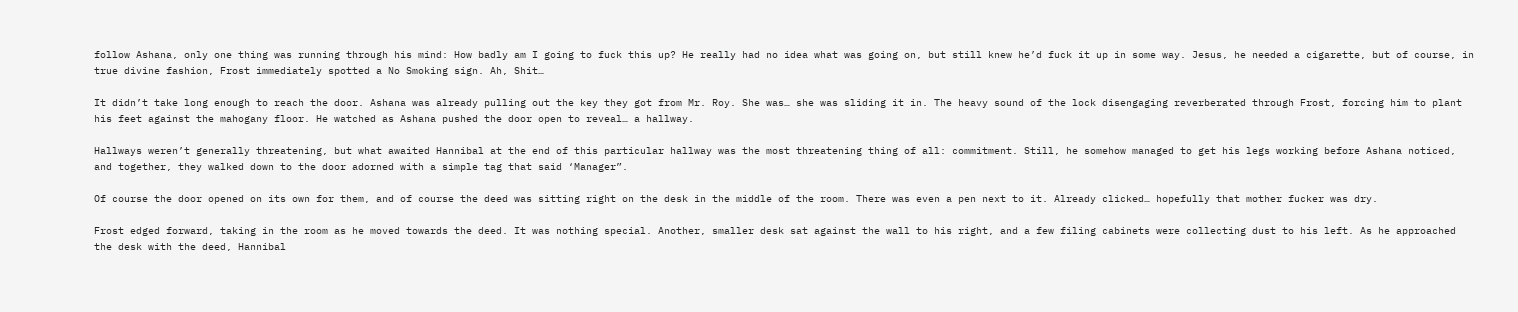follow Ashana, only one thing was running through his mind: How badly am I going to fuck this up? He really had no idea what was going on, but still knew he’d fuck it up in some way. Jesus, he needed a cigarette, but of course, in true divine fashion, Frost immediately spotted a No Smoking sign. Ah, Shit…

It didn’t take long enough to reach the door. Ashana was already pulling out the key they got from Mr. Roy. She was… she was sliding it in. The heavy sound of the lock disengaging reverberated through Frost, forcing him to plant his feet against the mahogany floor. He watched as Ashana pushed the door open to reveal… a hallway.

Hallways weren’t generally threatening, but what awaited Hannibal at the end of this particular hallway was the most threatening thing of all: commitment. Still, he somehow managed to get his legs working before Ashana noticed, and together, they walked down to the door adorned with a simple tag that said ‘Manager”.

Of course the door opened on its own for them, and of course the deed was sitting right on the desk in the middle of the room. There was even a pen next to it. Already clicked… hopefully that mother fucker was dry.

Frost edged forward, taking in the room as he moved towards the deed. It was nothing special. Another, smaller desk sat against the wall to his right, and a few filing cabinets were collecting dust to his left. As he approached the desk with the deed, Hannibal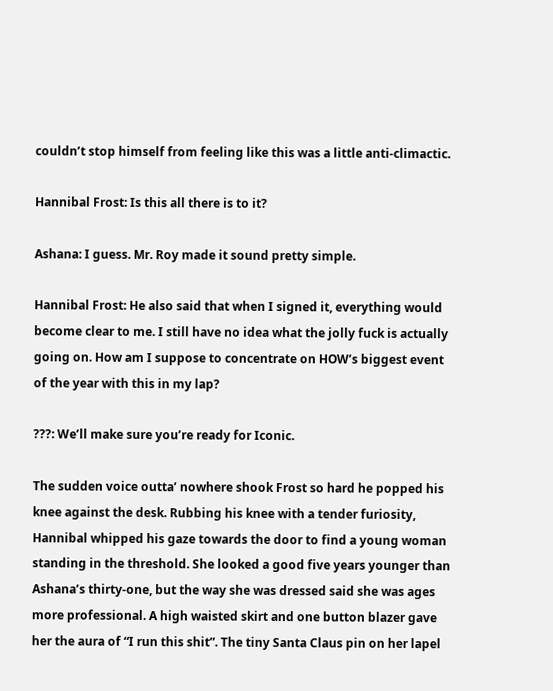couldn’t stop himself from feeling like this was a little anti-climactic.

Hannibal Frost: Is this all there is to it?

Ashana: I guess. Mr. Roy made it sound pretty simple.

Hannibal Frost: He also said that when I signed it, everything would become clear to me. I still have no idea what the jolly fuck is actually going on. How am I suppose to concentrate on HOW’s biggest event of the year with this in my lap?

???: We’ll make sure you’re ready for Iconic.

The sudden voice outta’ nowhere shook Frost so hard he popped his knee against the desk. Rubbing his knee with a tender furiosity, Hannibal whipped his gaze towards the door to find a young woman standing in the threshold. She looked a good five years younger than Ashana’s thirty-one, but the way she was dressed said she was ages more professional. A high waisted skirt and one button blazer gave her the aura of “I run this shit”. The tiny Santa Claus pin on her lapel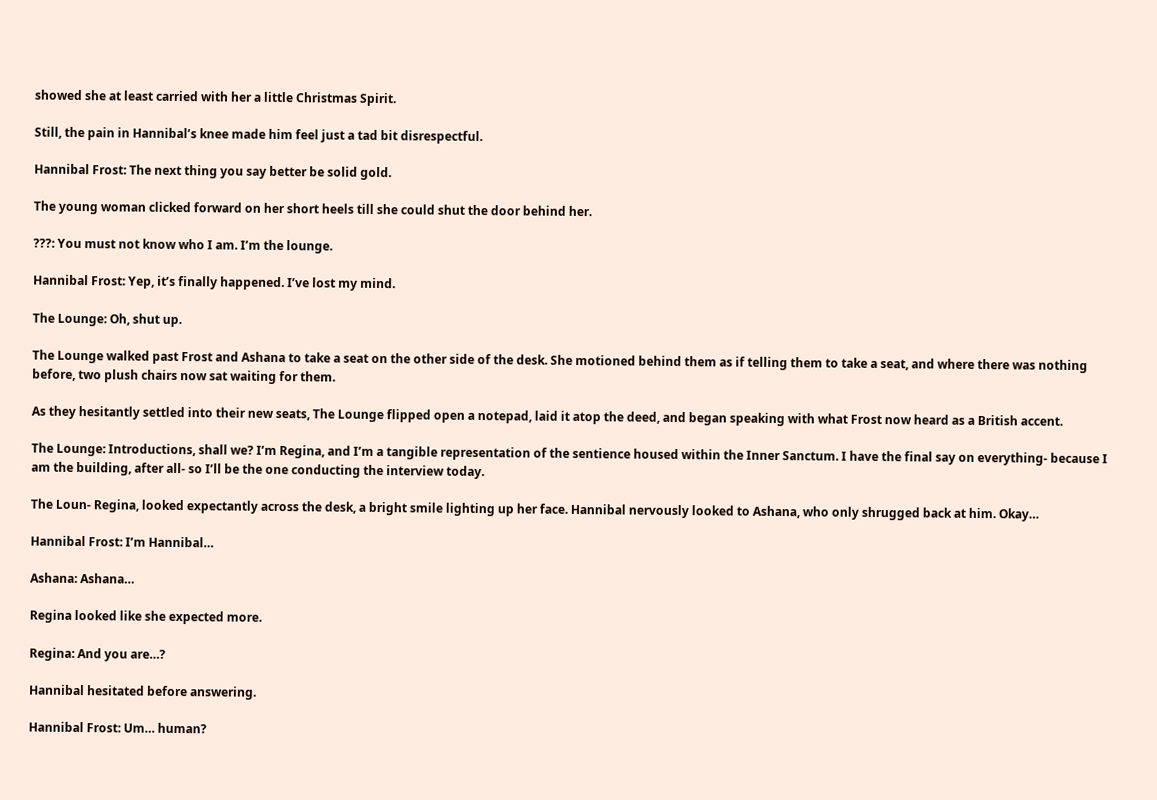showed she at least carried with her a little Christmas Spirit.

Still, the pain in Hannibal’s knee made him feel just a tad bit disrespectful.

Hannibal Frost: The next thing you say better be solid gold.

The young woman clicked forward on her short heels till she could shut the door behind her.

???: You must not know who I am. I’m the lounge.

Hannibal Frost: Yep, it’s finally happened. I’ve lost my mind.

The Lounge: Oh, shut up.

The Lounge walked past Frost and Ashana to take a seat on the other side of the desk. She motioned behind them as if telling them to take a seat, and where there was nothing before, two plush chairs now sat waiting for them.

As they hesitantly settled into their new seats, The Lounge flipped open a notepad, laid it atop the deed, and began speaking with what Frost now heard as a British accent.

The Lounge: Introductions, shall we? I’m Regina, and I’m a tangible representation of the sentience housed within the Inner Sanctum. I have the final say on everything- because I am the building, after all- so I’ll be the one conducting the interview today.

The Loun- Regina, looked expectantly across the desk, a bright smile lighting up her face. Hannibal nervously looked to Ashana, who only shrugged back at him. Okay…

Hannibal Frost: I’m Hannibal…

Ashana: Ashana…

Regina looked like she expected more.

Regina: And you are…?

Hannibal hesitated before answering.

Hannibal Frost: Um… human?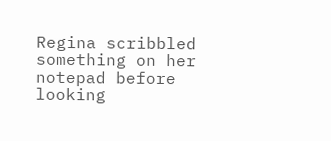Regina scribbled something on her notepad before looking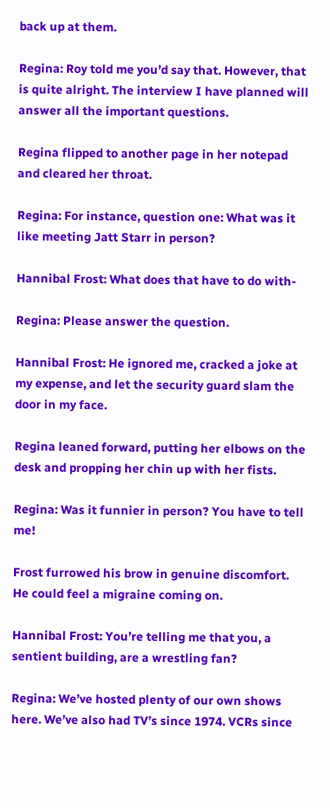back up at them.

Regina: Roy told me you’d say that. However, that is quite alright. The interview I have planned will answer all the important questions.

Regina flipped to another page in her notepad and cleared her throat.

Regina: For instance, question one: What was it like meeting Jatt Starr in person?

Hannibal Frost: What does that have to do with-

Regina: Please answer the question.

Hannibal Frost: He ignored me, cracked a joke at my expense, and let the security guard slam the door in my face.

Regina leaned forward, putting her elbows on the desk and propping her chin up with her fists.

Regina: Was it funnier in person? You have to tell me!

Frost furrowed his brow in genuine discomfort. He could feel a migraine coming on.

Hannibal Frost: You’re telling me that you, a sentient building, are a wrestling fan?

Regina: We’ve hosted plenty of our own shows here. We’ve also had TV’s since 1974. VCRs since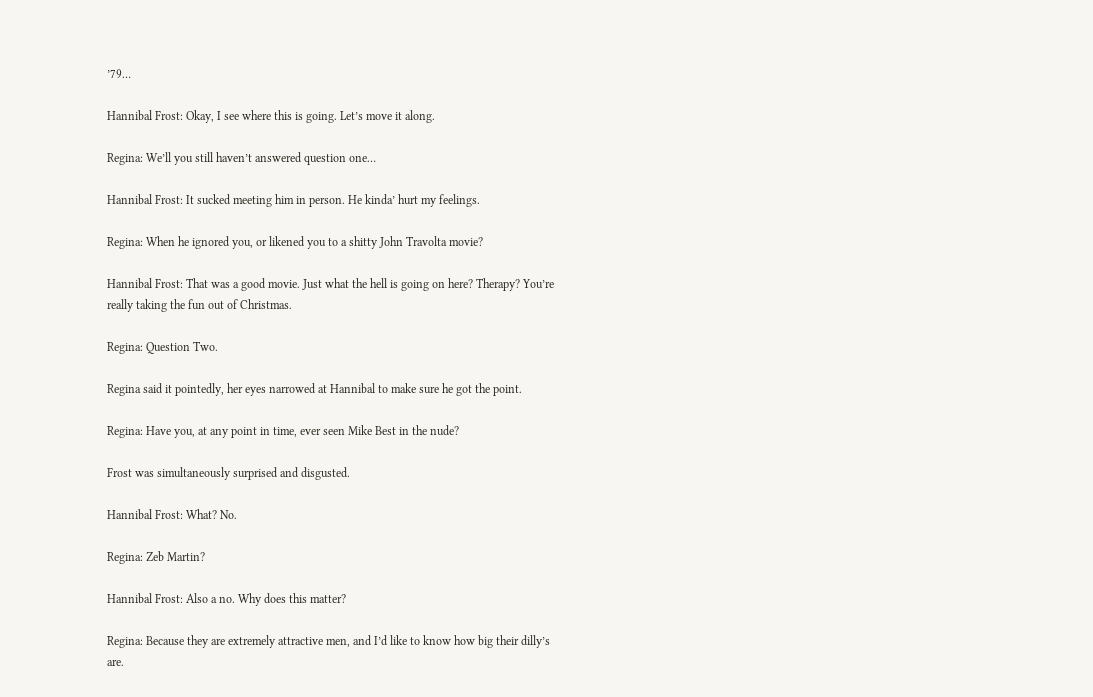’79…

Hannibal Frost: Okay, I see where this is going. Let’s move it along.

Regina: We’ll you still haven’t answered question one…

Hannibal Frost: It sucked meeting him in person. He kinda’ hurt my feelings.

Regina: When he ignored you, or likened you to a shitty John Travolta movie?

Hannibal Frost: That was a good movie. Just what the hell is going on here? Therapy? You’re really taking the fun out of Christmas.

Regina: Question Two.

Regina said it pointedly, her eyes narrowed at Hannibal to make sure he got the point.

Regina: Have you, at any point in time, ever seen Mike Best in the nude?

Frost was simultaneously surprised and disgusted.

Hannibal Frost: What? No.

Regina: Zeb Martin?

Hannibal Frost: Also a no. Why does this matter?

Regina: Because they are extremely attractive men, and I’d like to know how big their dilly’s are.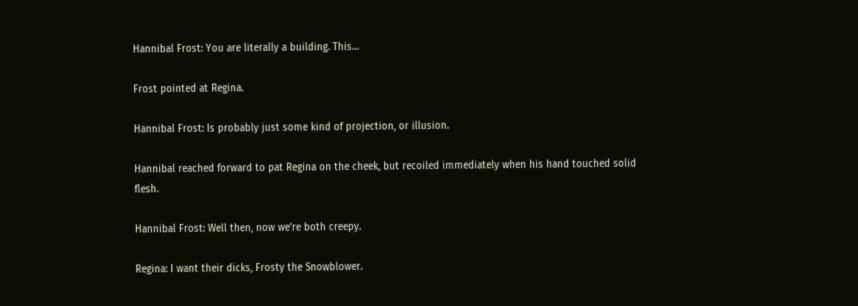Hannibal Frost: You are literally a building. This…

Frost pointed at Regina.

Hannibal Frost: Is probably just some kind of projection, or illusion.

Hannibal reached forward to pat Regina on the cheek, but recoiled immediately when his hand touched solid flesh.

Hannibal Frost: Well then, now we’re both creepy.

Regina: I want their dicks, Frosty the Snowblower.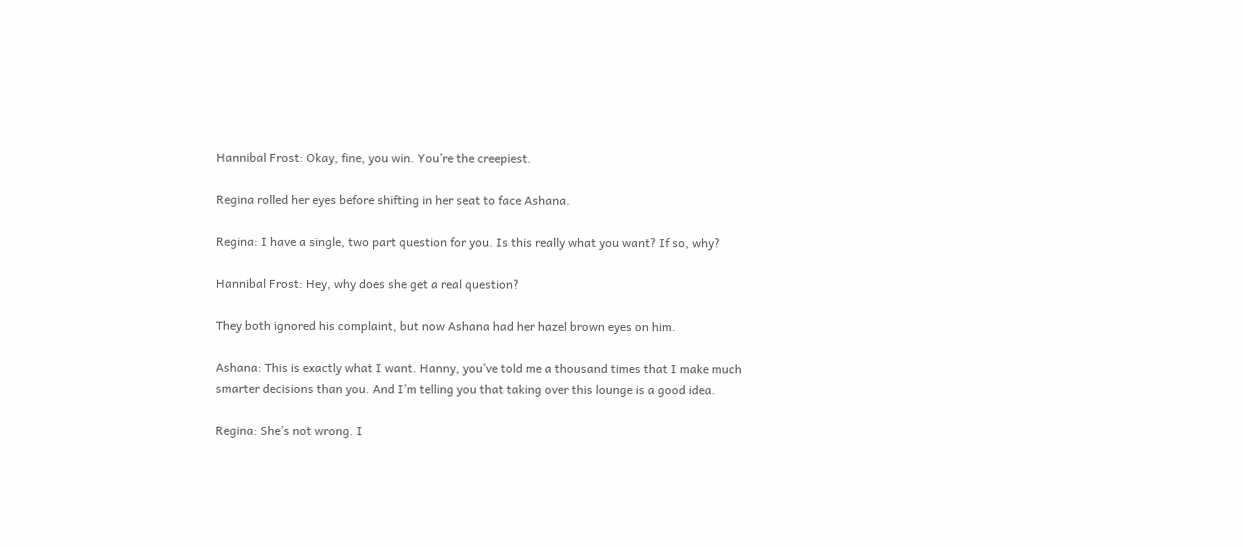Hannibal Frost: Okay, fine, you win. You’re the creepiest.

Regina rolled her eyes before shifting in her seat to face Ashana.

Regina: I have a single, two part question for you. Is this really what you want? If so, why?

Hannibal Frost: Hey, why does she get a real question?

They both ignored his complaint, but now Ashana had her hazel brown eyes on him.

Ashana: This is exactly what I want. Hanny, you’ve told me a thousand times that I make much smarter decisions than you. And I’m telling you that taking over this lounge is a good idea.

Regina: She’s not wrong. I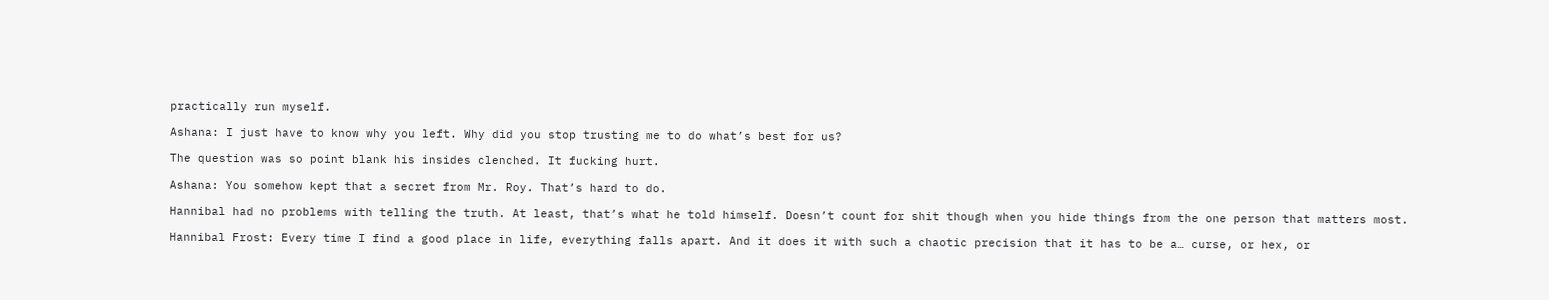practically run myself.

Ashana: I just have to know why you left. Why did you stop trusting me to do what’s best for us?

The question was so point blank his insides clenched. It fucking hurt.

Ashana: You somehow kept that a secret from Mr. Roy. That’s hard to do.

Hannibal had no problems with telling the truth. At least, that’s what he told himself. Doesn’t count for shit though when you hide things from the one person that matters most.

Hannibal Frost: Every time I find a good place in life, everything falls apart. And it does it with such a chaotic precision that it has to be a… curse, or hex, or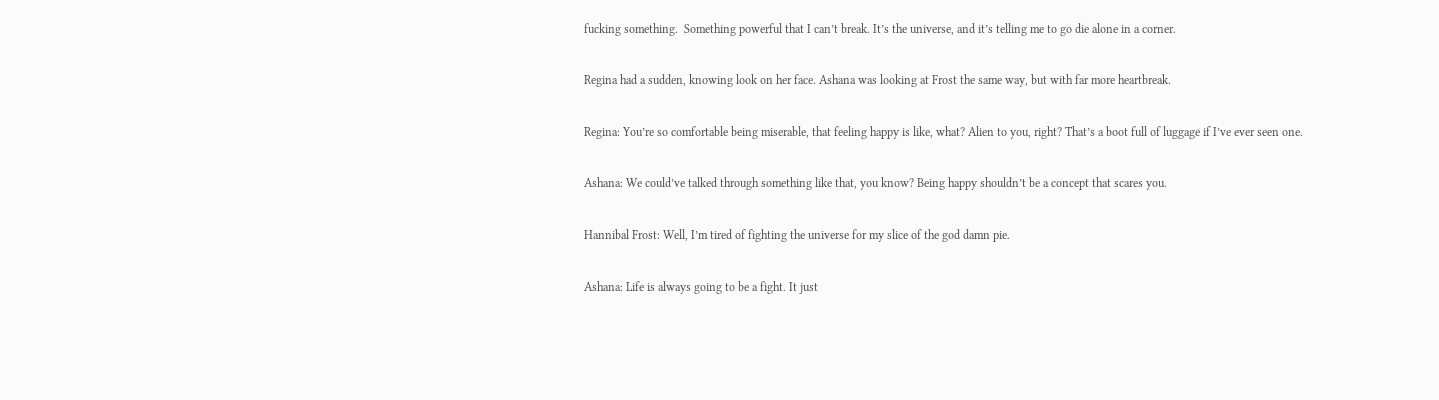fucking something.  Something powerful that I can’t break. It’s the universe, and it’s telling me to go die alone in a corner.

Regina had a sudden, knowing look on her face. Ashana was looking at Frost the same way, but with far more heartbreak.

Regina: You’re so comfortable being miserable, that feeling happy is like, what? Alien to you, right? That’s a boot full of luggage if I’ve ever seen one.

Ashana: We could’ve talked through something like that, you know? Being happy shouldn’t be a concept that scares you.

Hannibal Frost: Well, I’m tired of fighting the universe for my slice of the god damn pie.

Ashana: Life is always going to be a fight. It just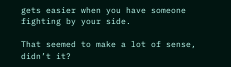gets easier when you have someone fighting by your side.

That seemed to make a lot of sense, didn’t it?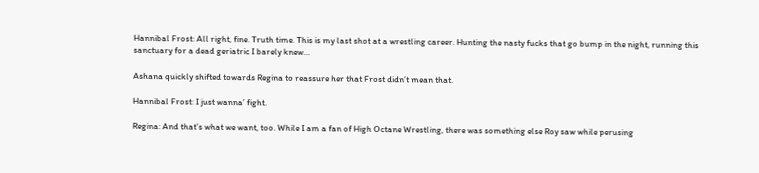Hannibal Frost: All right, fine. Truth time. This is my last shot at a wrestling career. Hunting the nasty fucks that go bump in the night, running this sanctuary for a dead geriatric I barely knew…

Ashana quickly shifted towards Regina to reassure her that Frost didn’t mean that.

Hannibal Frost: I just wanna’ fight.

Regina: And that’s what we want, too. While I am a fan of High Octane Wrestling, there was something else Roy saw while perusing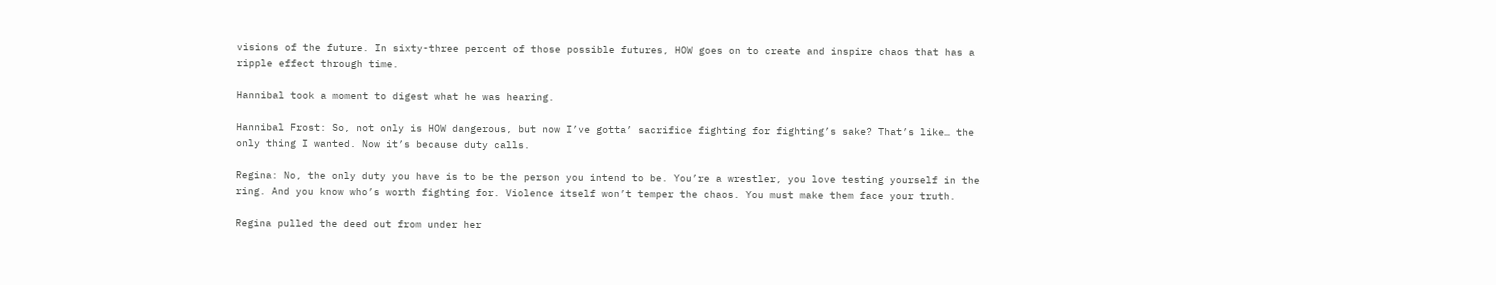visions of the future. In sixty-three percent of those possible futures, HOW goes on to create and inspire chaos that has a ripple effect through time.

Hannibal took a moment to digest what he was hearing.

Hannibal Frost: So, not only is HOW dangerous, but now I’ve gotta’ sacrifice fighting for fighting’s sake? That’s like… the only thing I wanted. Now it’s because duty calls.

Regina: No, the only duty you have is to be the person you intend to be. You’re a wrestler, you love testing yourself in the ring. And you know who’s worth fighting for. Violence itself won’t temper the chaos. You must make them face your truth.

Regina pulled the deed out from under her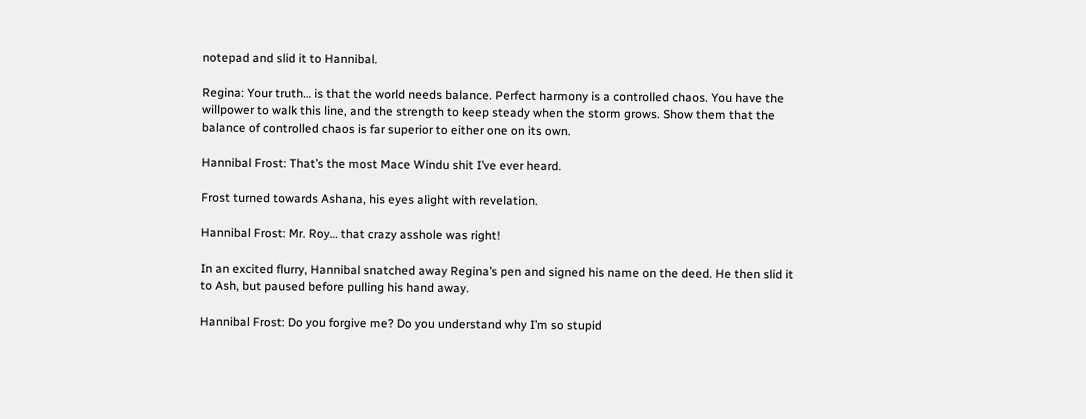notepad and slid it to Hannibal.

Regina: Your truth… is that the world needs balance. Perfect harmony is a controlled chaos. You have the willpower to walk this line, and the strength to keep steady when the storm grows. Show them that the balance of controlled chaos is far superior to either one on its own.

Hannibal Frost: That’s the most Mace Windu shit I’ve ever heard.

Frost turned towards Ashana, his eyes alight with revelation.

Hannibal Frost: Mr. Roy… that crazy asshole was right!

In an excited flurry, Hannibal snatched away Regina’s pen and signed his name on the deed. He then slid it to Ash, but paused before pulling his hand away.

Hannibal Frost: Do you forgive me? Do you understand why I’m so stupid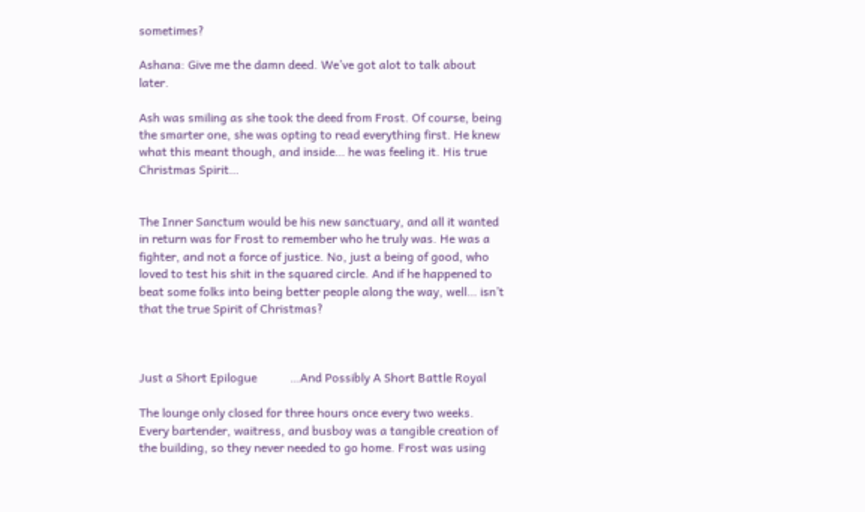sometimes?

Ashana: Give me the damn deed. We’ve got alot to talk about later.

Ash was smiling as she took the deed from Frost. Of course, being the smarter one, she was opting to read everything first. He knew what this meant though, and inside… he was feeling it. His true Christmas Spirit…


The Inner Sanctum would be his new sanctuary, and all it wanted in return was for Frost to remember who he truly was. He was a fighter, and not a force of justice. No, just a being of good, who loved to test his shit in the squared circle. And if he happened to beat some folks into being better people along the way, well… isn’t that the true Spirit of Christmas?



Just a Short Epilogue           …And Possibly A Short Battle Royal

The lounge only closed for three hours once every two weeks. Every bartender, waitress, and busboy was a tangible creation of the building, so they never needed to go home. Frost was using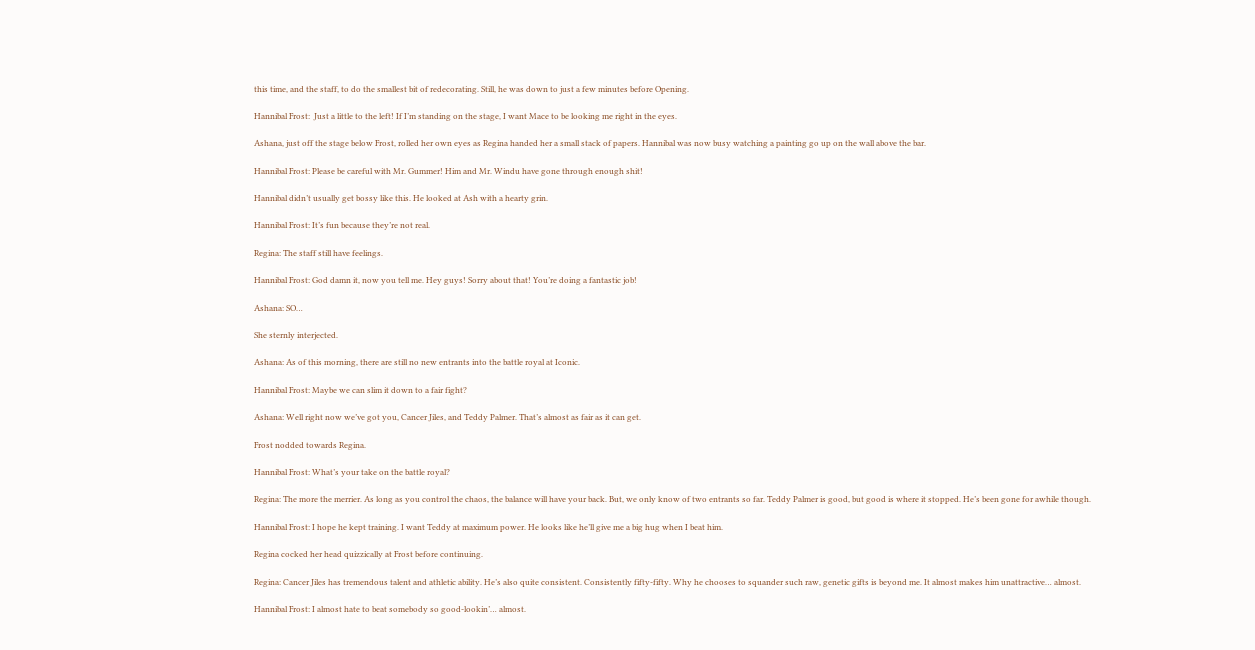this time, and the staff, to do the smallest bit of redecorating. Still, he was down to just a few minutes before Opening.

Hannibal Frost:  Just a little to the left! If I’m standing on the stage, I want Mace to be looking me right in the eyes.

Ashana, just off the stage below Frost, rolled her own eyes as Regina handed her a small stack of papers. Hannibal was now busy watching a painting go up on the wall above the bar.

Hannibal Frost: Please be careful with Mr. Gummer! Him and Mr. Windu have gone through enough shit!

Hannibal didn’t usually get bossy like this. He looked at Ash with a hearty grin.

Hannibal Frost: It’s fun because they’re not real.

Regina: The staff still have feelings.

Hannibal Frost: God damn it, now you tell me. Hey guys! Sorry about that! You’re doing a fantastic job!

Ashana: SO…

She sternly interjected.

Ashana: As of this morning, there are still no new entrants into the battle royal at Iconic.

Hannibal Frost: Maybe we can slim it down to a fair fight?

Ashana: Well right now we’ve got you, Cancer Jiles, and Teddy Palmer. That’s almost as fair as it can get.

Frost nodded towards Regina.

Hannibal Frost: What’s your take on the battle royal?

Regina: The more the merrier. As long as you control the chaos, the balance will have your back. But, we only know of two entrants so far. Teddy Palmer is good, but good is where it stopped. He’s been gone for awhile though.

Hannibal Frost: I hope he kept training. I want Teddy at maximum power. He looks like he’ll give me a big hug when I beat him.

Regina cocked her head quizzically at Frost before continuing.

Regina: Cancer Jiles has tremendous talent and athletic ability. He’s also quite consistent. Consistently fifty-fifty. Why he chooses to squander such raw, genetic gifts is beyond me. It almost makes him unattractive… almost.

Hannibal Frost: I almost hate to beat somebody so good-lookin’… almost.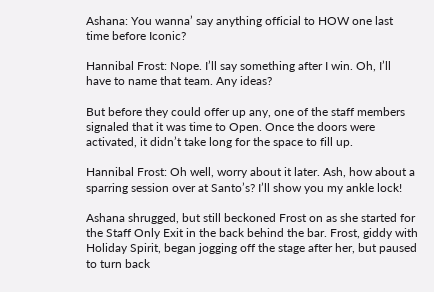Ashana: You wanna’ say anything official to HOW one last time before Iconic?

Hannibal Frost: Nope. I’ll say something after I win. Oh, I’ll have to name that team. Any ideas?

But before they could offer up any, one of the staff members signaled that it was time to Open. Once the doors were activated, it didn’t take long for the space to fill up.

Hannibal Frost: Oh well, worry about it later. Ash, how about a sparring session over at Santo’s? I’ll show you my ankle lock!

Ashana shrugged, but still beckoned Frost on as she started for the Staff Only Exit in the back behind the bar. Frost, giddy with Holiday Spirit, began jogging off the stage after her, but paused to turn back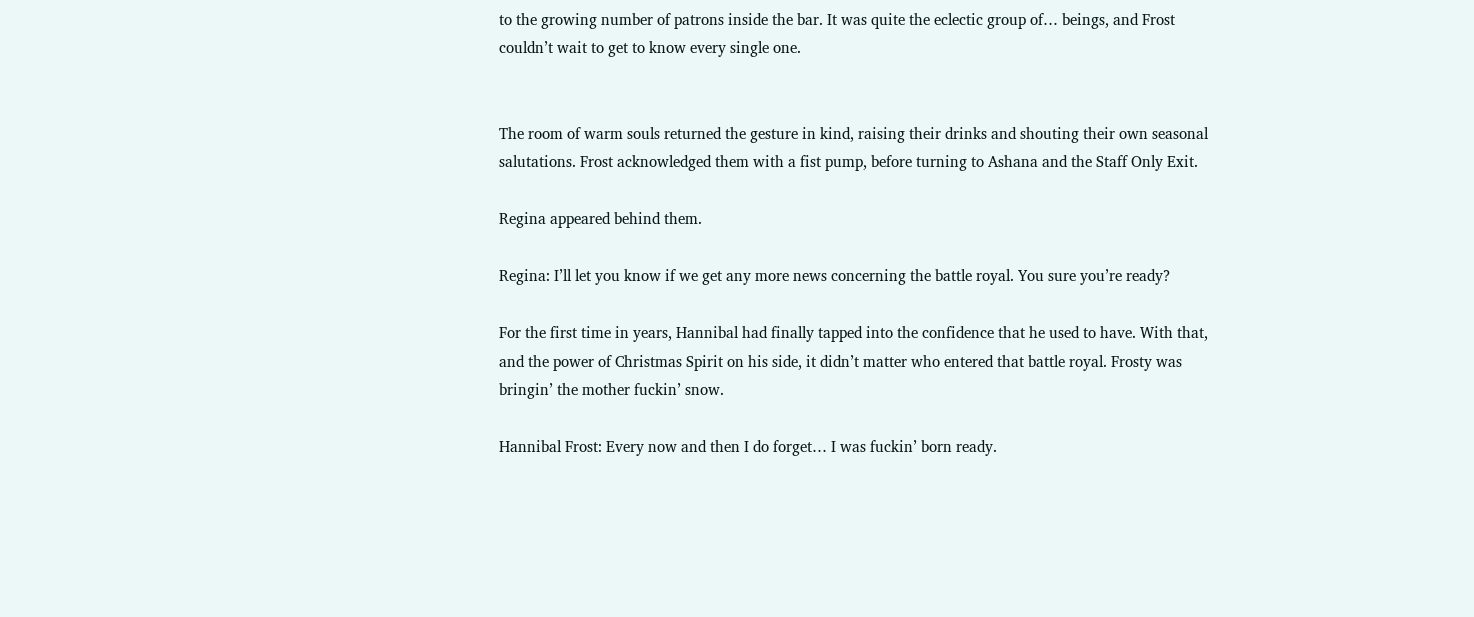to the growing number of patrons inside the bar. It was quite the eclectic group of… beings, and Frost couldn’t wait to get to know every single one.


The room of warm souls returned the gesture in kind, raising their drinks and shouting their own seasonal salutations. Frost acknowledged them with a fist pump, before turning to Ashana and the Staff Only Exit.

Regina appeared behind them.

Regina: I’ll let you know if we get any more news concerning the battle royal. You sure you’re ready?

For the first time in years, Hannibal had finally tapped into the confidence that he used to have. With that, and the power of Christmas Spirit on his side, it didn’t matter who entered that battle royal. Frosty was bringin’ the mother fuckin’ snow.

Hannibal Frost: Every now and then I do forget… I was fuckin’ born ready.